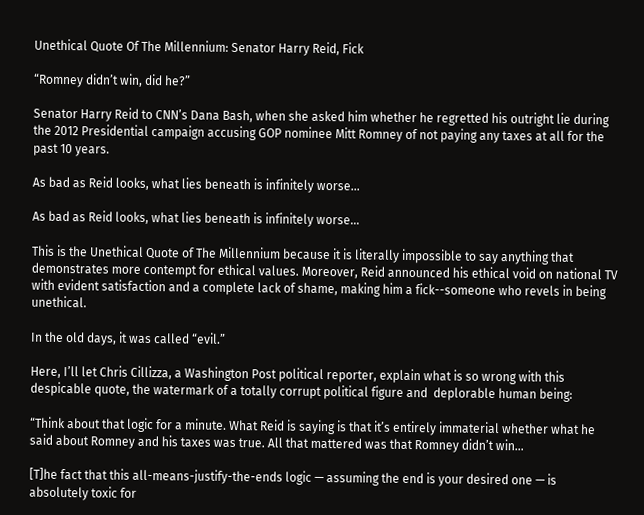Unethical Quote Of The Millennium: Senator Harry Reid, Fick

“Romney didn’t win, did he?”

Senator Harry Reid to CNN’s Dana Bash, when she asked him whether he regretted his outright lie during the 2012 Presidential campaign accusing GOP nominee Mitt Romney of not paying any taxes at all for the past 10 years.

As bad as Reid looks, what lies beneath is infinitely worse...

As bad as Reid looks, what lies beneath is infinitely worse…

This is the Unethical Quote of The Millennium because it is literally impossible to say anything that demonstrates more contempt for ethical values. Moreover, Reid announced his ethical void on national TV with evident satisfaction and a complete lack of shame, making him a fick--someone who revels in being unethical.

In the old days, it was called “evil.”

Here, I’ll let Chris Cillizza, a Washington Post political reporter, explain what is so wrong with this despicable quote, the watermark of a totally corrupt political figure and  deplorable human being:

“Think about that logic for a minute. What Reid is saying is that it’s entirely immaterial whether what he said about Romney and his taxes was true. All that mattered was that Romney didn’t win…

[T]he fact that this all-means-justify-the-ends logic — assuming the end is your desired one — is absolutely toxic for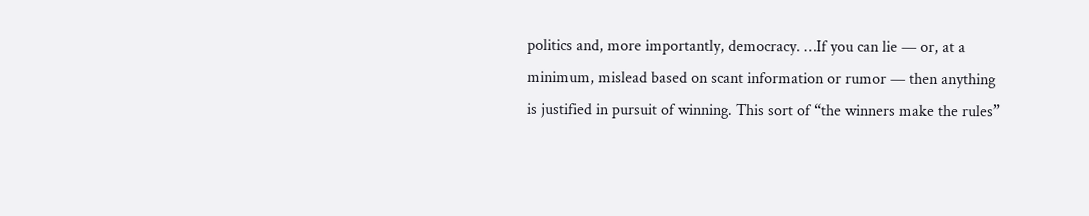politics and, more importantly, democracy. …If you can lie — or, at a minimum, mislead based on scant information or rumor — then anything is justified in pursuit of winning. This sort of “the winners make the rules”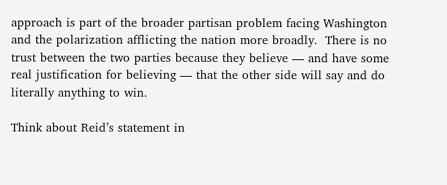approach is part of the broader partisan problem facing Washington and the polarization afflicting the nation more broadly.  There is no trust between the two parties because they believe — and have some real justification for believing — that the other side will say and do literally anything to win.

Think about Reid’s statement in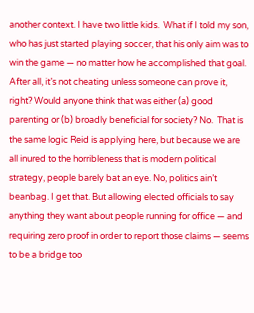another context. I have two little kids.  What if I told my son, who has just started playing soccer, that his only aim was to win the game — no matter how he accomplished that goal.  After all, it’s not cheating unless someone can prove it, right? Would anyone think that was either (a) good parenting or (b) broadly beneficial for society? No.  That is the same logic Reid is applying here, but because we are all inured to the horribleness that is modern political strategy, people barely bat an eye. No, politics ain’t beanbag. I get that. But allowing elected officials to say anything they want about people running for office — and requiring zero proof in order to report those claims — seems to be a bridge too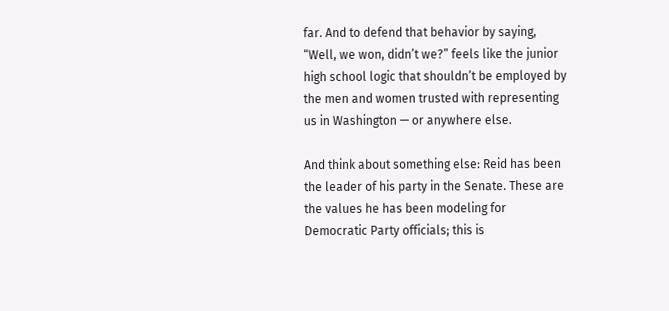far. And to defend that behavior by saying, “Well, we won, didn’t we?” feels like the junior high school logic that shouldn’t be employed by the men and women trusted with representing us in Washington — or anywhere else.

And think about something else: Reid has been the leader of his party in the Senate. These are the values he has been modeling for Democratic Party officials; this is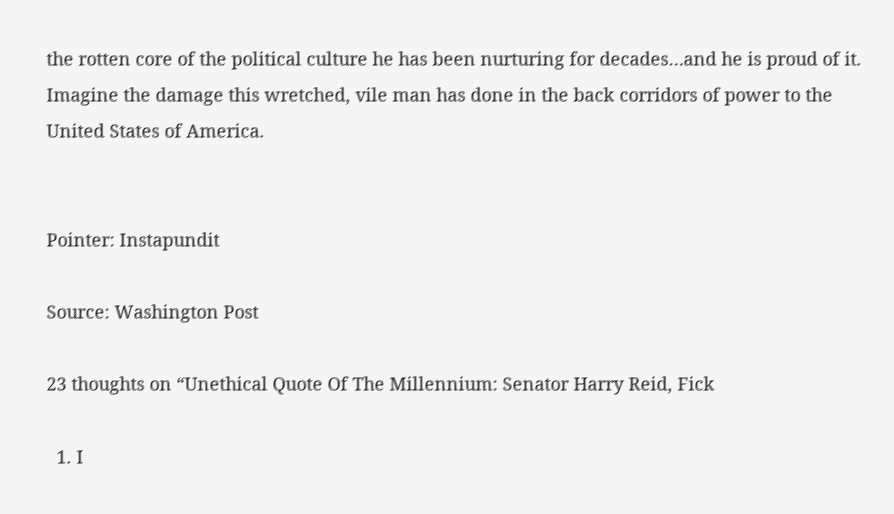the rotten core of the political culture he has been nurturing for decades…and he is proud of it. Imagine the damage this wretched, vile man has done in the back corridors of power to the United States of America.


Pointer: Instapundit

Source: Washington Post

23 thoughts on “Unethical Quote Of The Millennium: Senator Harry Reid, Fick

  1. I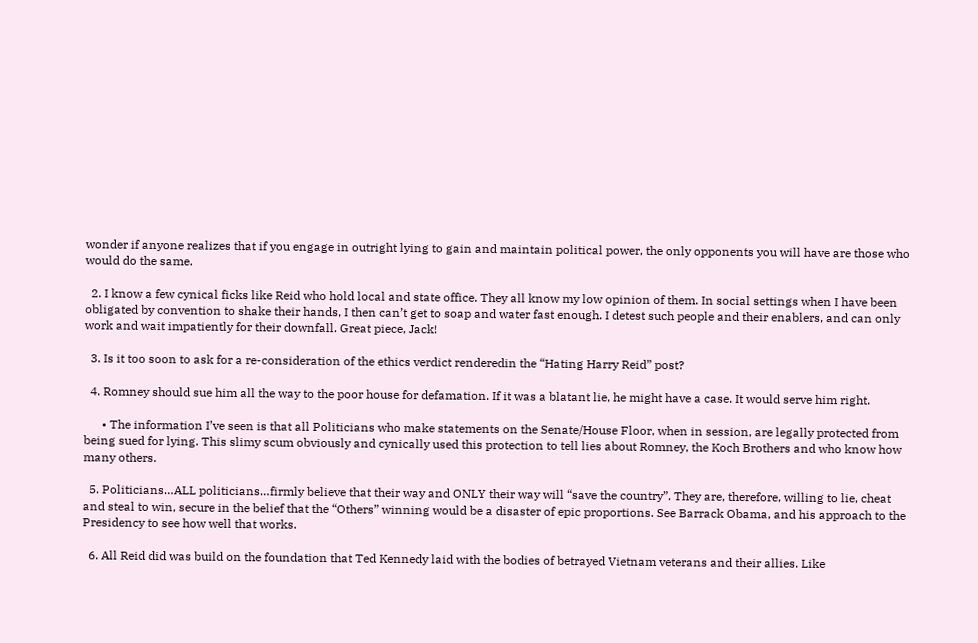wonder if anyone realizes that if you engage in outright lying to gain and maintain political power, the only opponents you will have are those who would do the same.

  2. I know a few cynical ficks like Reid who hold local and state office. They all know my low opinion of them. In social settings when I have been obligated by convention to shake their hands, I then can’t get to soap and water fast enough. I detest such people and their enablers, and can only work and wait impatiently for their downfall. Great piece, Jack!

  3. Is it too soon to ask for a re-consideration of the ethics verdict renderedin the “Hating Harry Reid” post?

  4. Romney should sue him all the way to the poor house for defamation. If it was a blatant lie, he might have a case. It would serve him right.

      • The information I’ve seen is that all Politicians who make statements on the Senate/House Floor, when in session, are legally protected from being sued for lying. This slimy scum obviously and cynically used this protection to tell lies about Romney, the Koch Brothers and who know how many others.

  5. Politicians…ALL politicians…firmly believe that their way and ONLY their way will “save the country”. They are, therefore, willing to lie, cheat and steal to win, secure in the belief that the “Others” winning would be a disaster of epic proportions. See Barrack Obama, and his approach to the Presidency to see how well that works.

  6. All Reid did was build on the foundation that Ted Kennedy laid with the bodies of betrayed Vietnam veterans and their allies. Like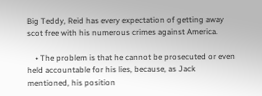Big Teddy, Reid has every expectation of getting away scot free with his numerous crimes against America.

    • The problem is that he cannot be prosecuted or even held accountable for his lies, because, as Jack mentioned, his position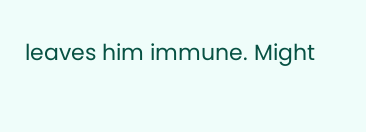leaves him immune. Might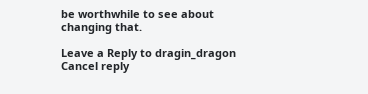be worthwhile to see about changing that.

Leave a Reply to dragin_dragon Cancel reply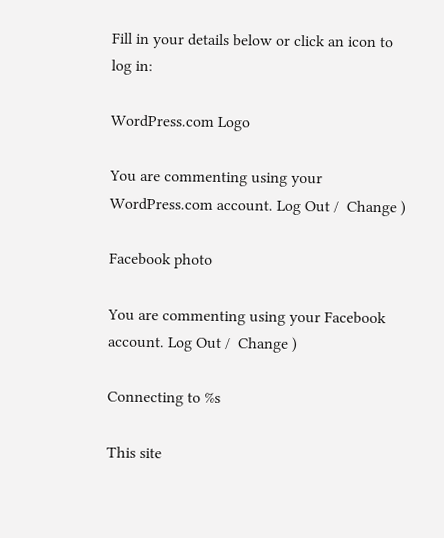Fill in your details below or click an icon to log in:

WordPress.com Logo

You are commenting using your WordPress.com account. Log Out /  Change )

Facebook photo

You are commenting using your Facebook account. Log Out /  Change )

Connecting to %s

This site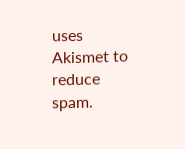uses Akismet to reduce spam.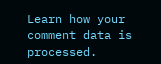Learn how your comment data is processed.